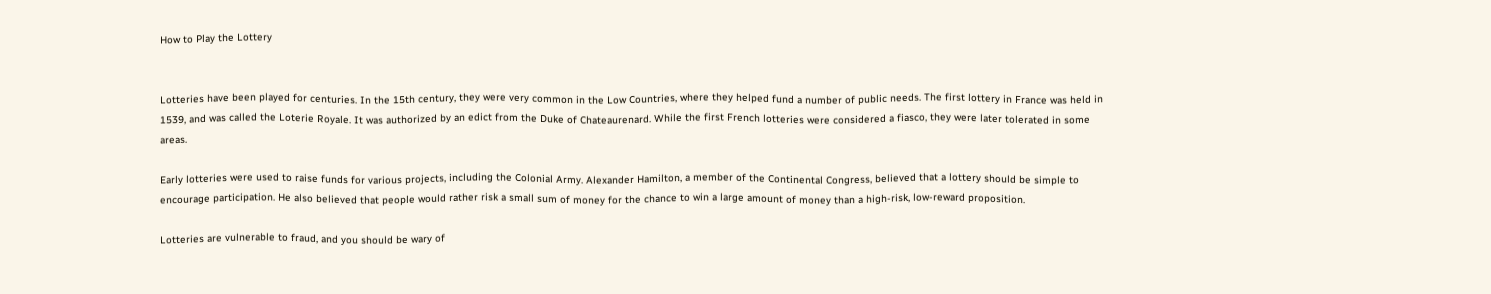How to Play the Lottery


Lotteries have been played for centuries. In the 15th century, they were very common in the Low Countries, where they helped fund a number of public needs. The first lottery in France was held in 1539, and was called the Loterie Royale. It was authorized by an edict from the Duke of Chateaurenard. While the first French lotteries were considered a fiasco, they were later tolerated in some areas.

Early lotteries were used to raise funds for various projects, including the Colonial Army. Alexander Hamilton, a member of the Continental Congress, believed that a lottery should be simple to encourage participation. He also believed that people would rather risk a small sum of money for the chance to win a large amount of money than a high-risk, low-reward proposition.

Lotteries are vulnerable to fraud, and you should be wary of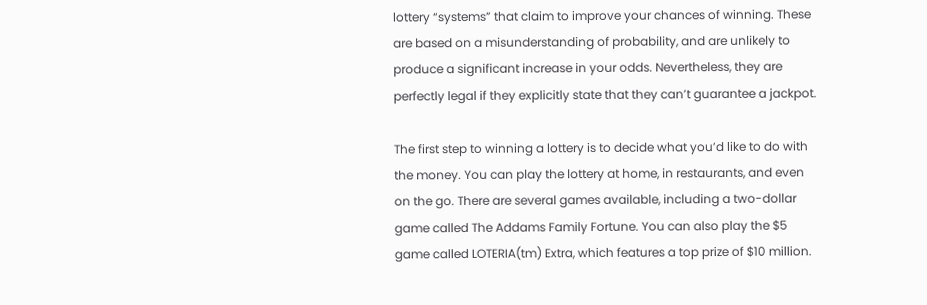lottery “systems” that claim to improve your chances of winning. These are based on a misunderstanding of probability, and are unlikely to produce a significant increase in your odds. Nevertheless, they are perfectly legal if they explicitly state that they can’t guarantee a jackpot.

The first step to winning a lottery is to decide what you’d like to do with the money. You can play the lottery at home, in restaurants, and even on the go. There are several games available, including a two-dollar game called The Addams Family Fortune. You can also play the $5 game called LOTERIA(tm) Extra, which features a top prize of $10 million.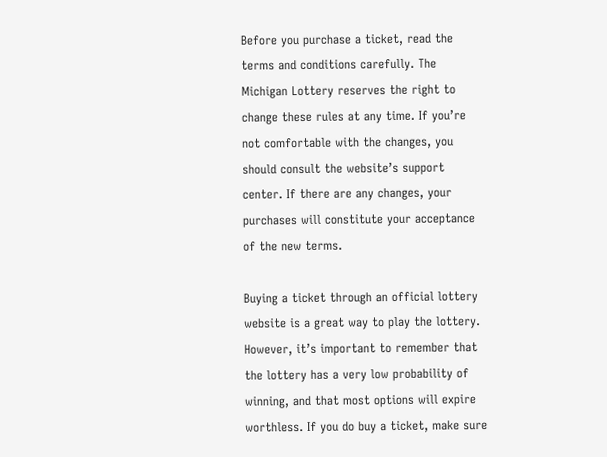Before you purchase a ticket, read the terms and conditions carefully. The Michigan Lottery reserves the right to change these rules at any time. If you’re not comfortable with the changes, you should consult the website’s support center. If there are any changes, your purchases will constitute your acceptance of the new terms.

Buying a ticket through an official lottery website is a great way to play the lottery. However, it’s important to remember that the lottery has a very low probability of winning, and that most options will expire worthless. If you do buy a ticket, make sure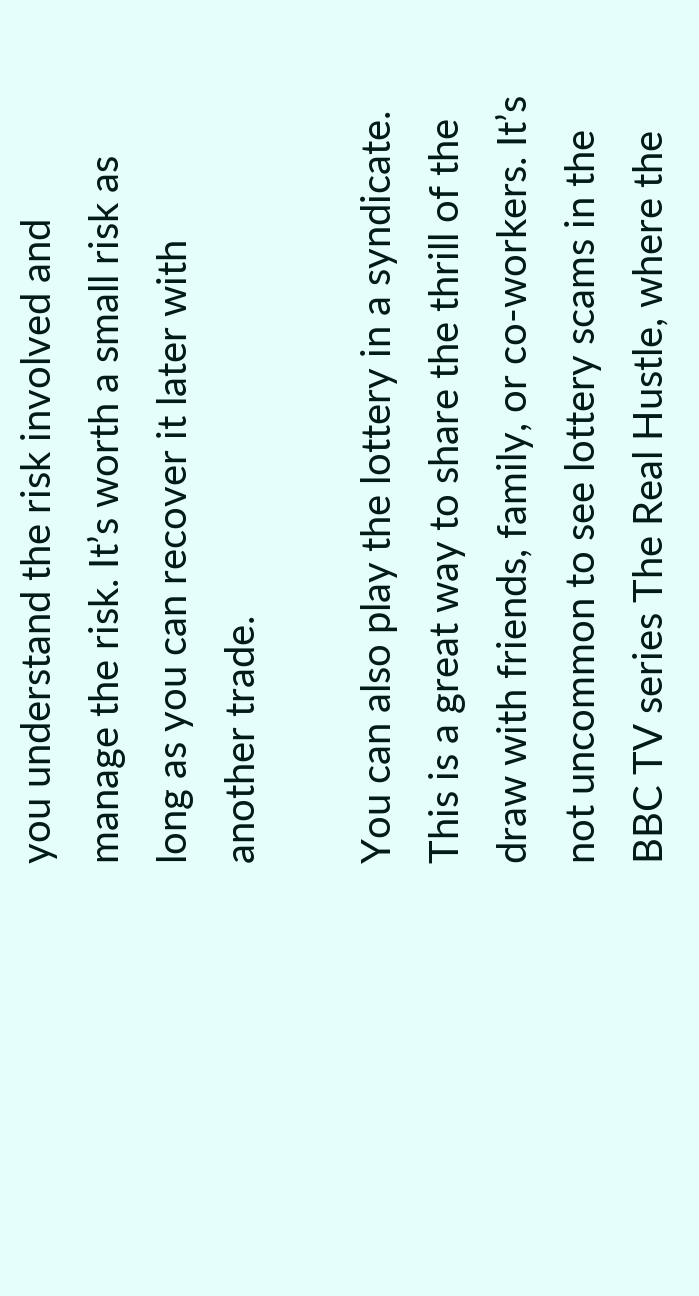you understand the risk involved and manage the risk. It’s worth a small risk as long as you can recover it later with another trade.

You can also play the lottery in a syndicate. This is a great way to share the thrill of the draw with friends, family, or co-workers. It’s not uncommon to see lottery scams in the BBC TV series The Real Hustle, where the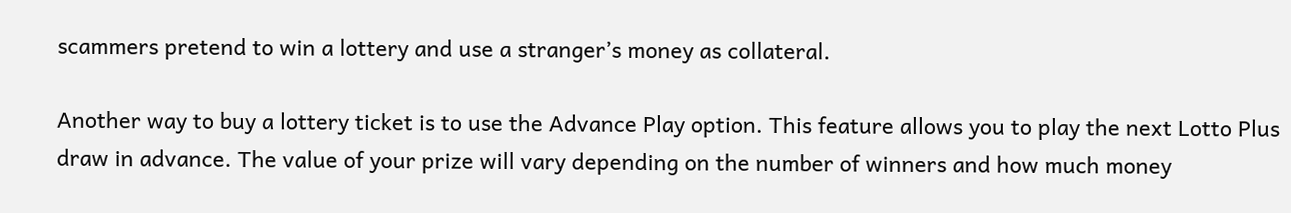scammers pretend to win a lottery and use a stranger’s money as collateral.

Another way to buy a lottery ticket is to use the Advance Play option. This feature allows you to play the next Lotto Plus draw in advance. The value of your prize will vary depending on the number of winners and how much money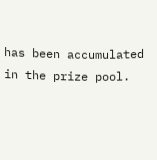has been accumulated in the prize pool.